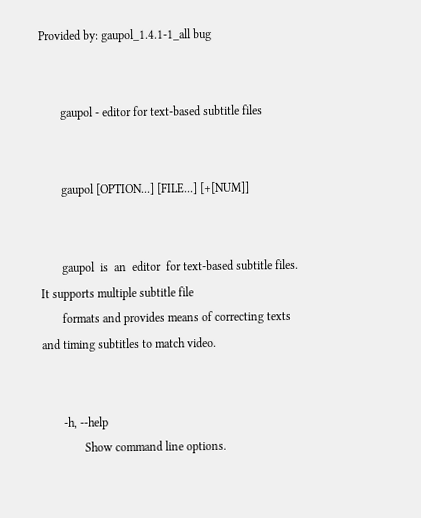Provided by: gaupol_1.4.1-1_all bug


       gaupol - editor for text-based subtitle files


       gaupol [OPTION...] [FILE...] [+[NUM]]


       gaupol  is  an  editor  for text-based subtitle files.  It supports multiple subtitle file
       formats and provides means of correcting texts and timing subtitles to match video.


       -h, --help
              Show command line options.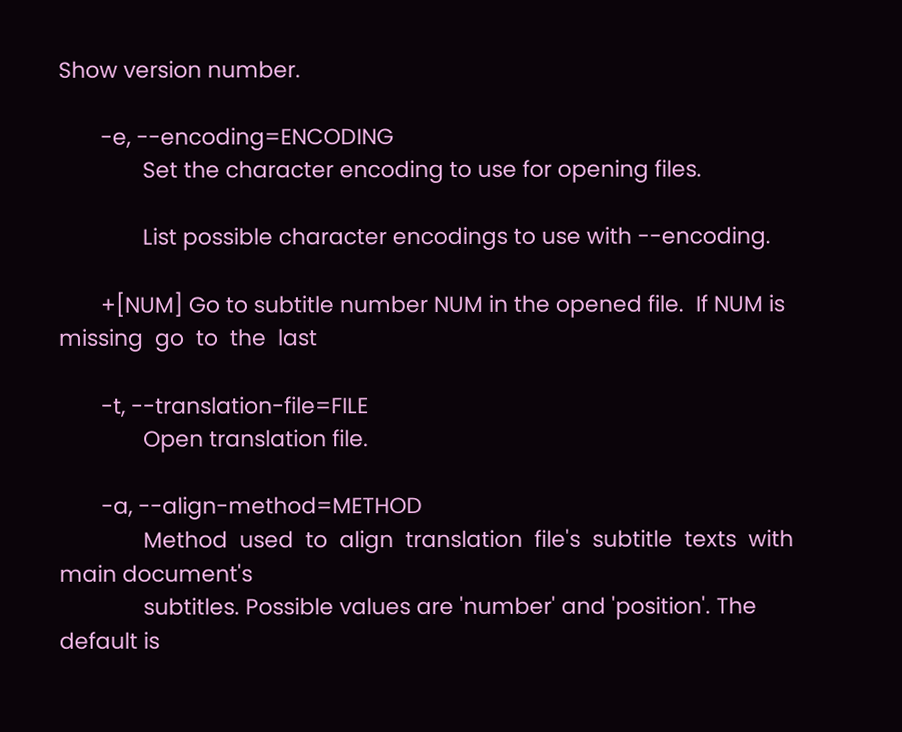Show version number.

       -e, --encoding=ENCODING
              Set the character encoding to use for opening files.

              List possible character encodings to use with --encoding.

       +[NUM] Go to subtitle number NUM in the opened file.  If NUM is missing  go  to  the  last

       -t, --translation-file=FILE
              Open translation file.

       -a, --align-method=METHOD
              Method  used  to  align  translation  file's  subtitle  texts  with main document's
              subtitles. Possible values are 'number' and 'position'. The default is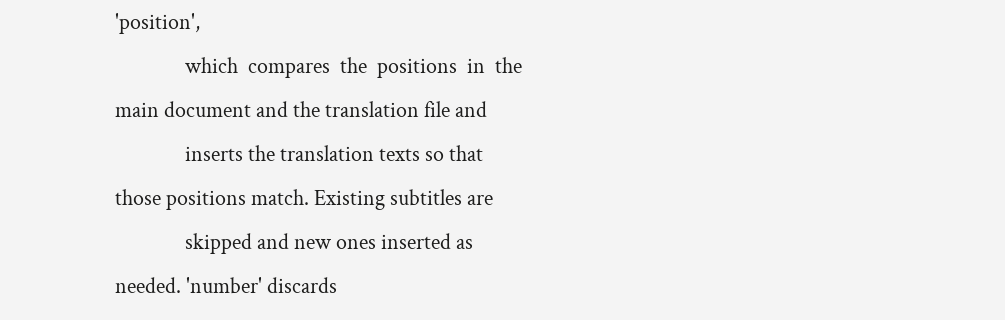'position',
              which  compares  the  positions  in  the main document and the translation file and
              inserts the translation texts so that those positions match. Existing subtitles are
              skipped and new ones inserted as needed. 'number' discards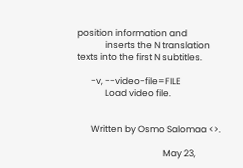position information and
              inserts the N translation texts into the first N subtitles.

       -v, --video-file=FILE
              Load video file.


       Written by Osmo Salomaa <>.

                                           May 23,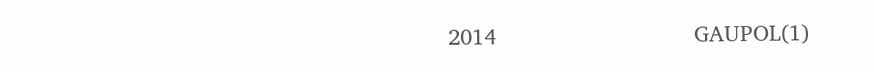2014                                 GAUPOL(1)